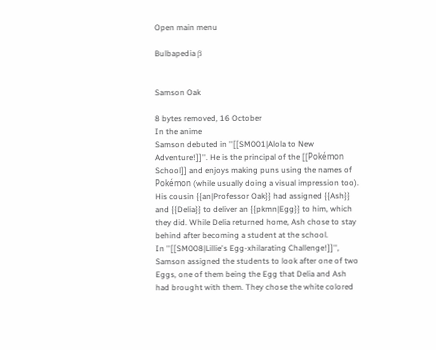Open main menu

Bulbapedia β


Samson Oak

8 bytes removed, 16 October
In the anime
Samson debuted in ''[[SM001|Alola to New Adventure!]]''. He is the principal of the [[Pokémon School]] and enjoys making puns using the names of Pokémon (while usually doing a visual impression too). His cousin {{an|Professor Oak}} had assigned {{Ash}} and {{Delia}} to deliver an {{pkmn|Egg}} to him, which they did. While Delia returned home, Ash chose to stay behind after becoming a student at the school.
In ''[[SM008|Lillie's Egg-xhilarating Challenge!]]'', Samson assigned the students to look after one of two Eggs, one of them being the Egg that Delia and Ash had brought with them. They chose the white colored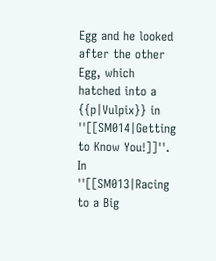Egg and he looked after the other Egg, which hatched into a {{p|Vulpix}} in ''[[SM014|Getting to Know You!]]''.
In ''[[SM013|Racing to a Big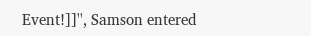Event!]]'', Samson entered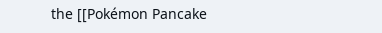the [[Pokémon Pancake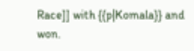Race]] with {{p|Komala}} and won.